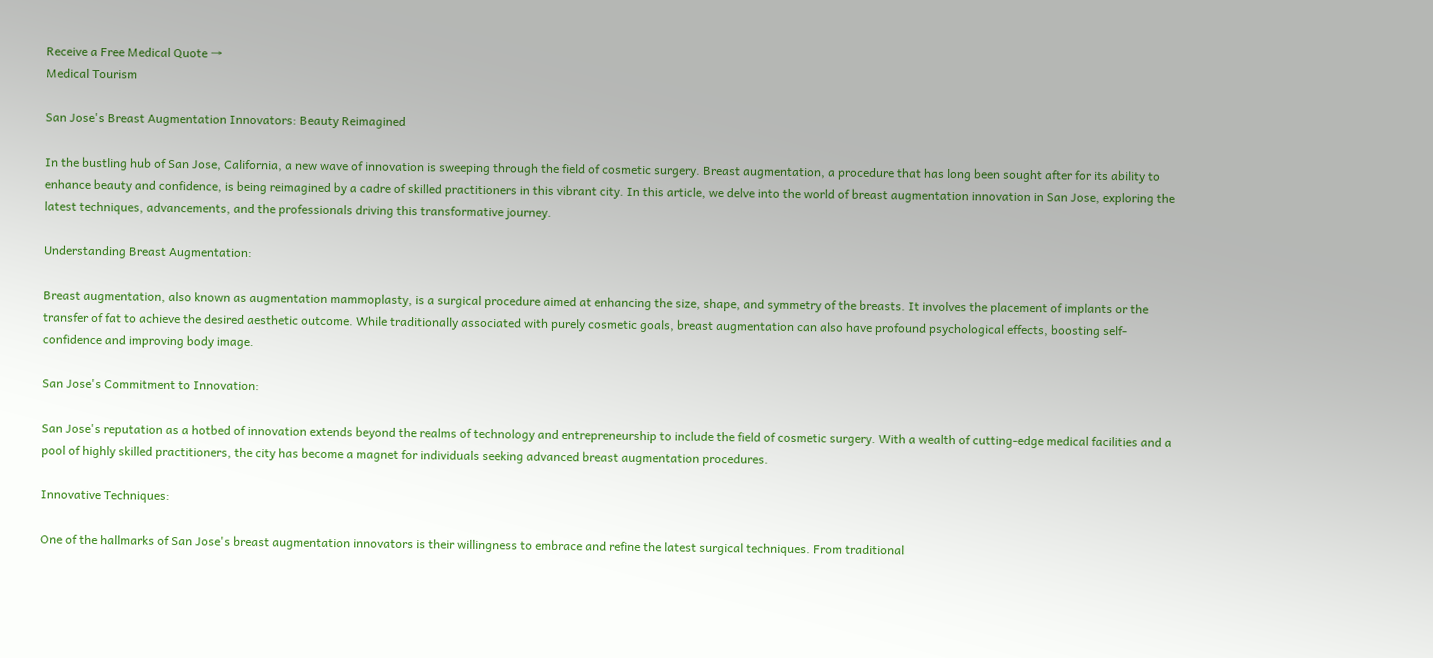Receive a Free Medical Quote →
Medical Tourism

San Jose's Breast Augmentation Innovators: Beauty Reimagined

In the bustling hub of San Jose, California, a new wave of innovation is sweeping through the field of cosmetic surgery. Breast augmentation, a procedure that has long been sought after for its ability to enhance beauty and confidence, is being reimagined by a cadre of skilled practitioners in this vibrant city. In this article, we delve into the world of breast augmentation innovation in San Jose, exploring the latest techniques, advancements, and the professionals driving this transformative journey.

Understanding Breast Augmentation:

Breast augmentation, also known as augmentation mammoplasty, is a surgical procedure aimed at enhancing the size, shape, and symmetry of the breasts. It involves the placement of implants or the transfer of fat to achieve the desired aesthetic outcome. While traditionally associated with purely cosmetic goals, breast augmentation can also have profound psychological effects, boosting self-confidence and improving body image.

San Jose's Commitment to Innovation:

San Jose's reputation as a hotbed of innovation extends beyond the realms of technology and entrepreneurship to include the field of cosmetic surgery. With a wealth of cutting-edge medical facilities and a pool of highly skilled practitioners, the city has become a magnet for individuals seeking advanced breast augmentation procedures.

Innovative Techniques:

One of the hallmarks of San Jose's breast augmentation innovators is their willingness to embrace and refine the latest surgical techniques. From traditional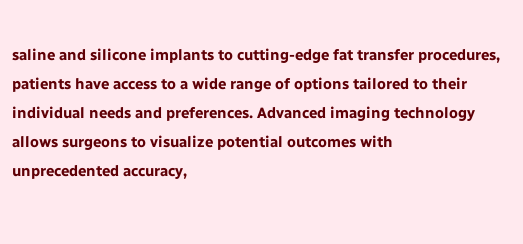saline and silicone implants to cutting-edge fat transfer procedures, patients have access to a wide range of options tailored to their individual needs and preferences. Advanced imaging technology allows surgeons to visualize potential outcomes with unprecedented accuracy,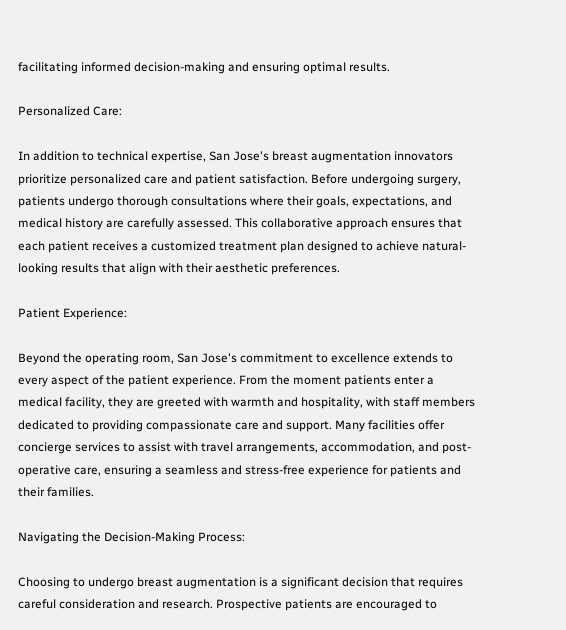facilitating informed decision-making and ensuring optimal results.

Personalized Care:

In addition to technical expertise, San Jose's breast augmentation innovators prioritize personalized care and patient satisfaction. Before undergoing surgery, patients undergo thorough consultations where their goals, expectations, and medical history are carefully assessed. This collaborative approach ensures that each patient receives a customized treatment plan designed to achieve natural-looking results that align with their aesthetic preferences.

Patient Experience:

Beyond the operating room, San Jose's commitment to excellence extends to every aspect of the patient experience. From the moment patients enter a medical facility, they are greeted with warmth and hospitality, with staff members dedicated to providing compassionate care and support. Many facilities offer concierge services to assist with travel arrangements, accommodation, and post-operative care, ensuring a seamless and stress-free experience for patients and their families.

Navigating the Decision-Making Process:

Choosing to undergo breast augmentation is a significant decision that requires careful consideration and research. Prospective patients are encouraged to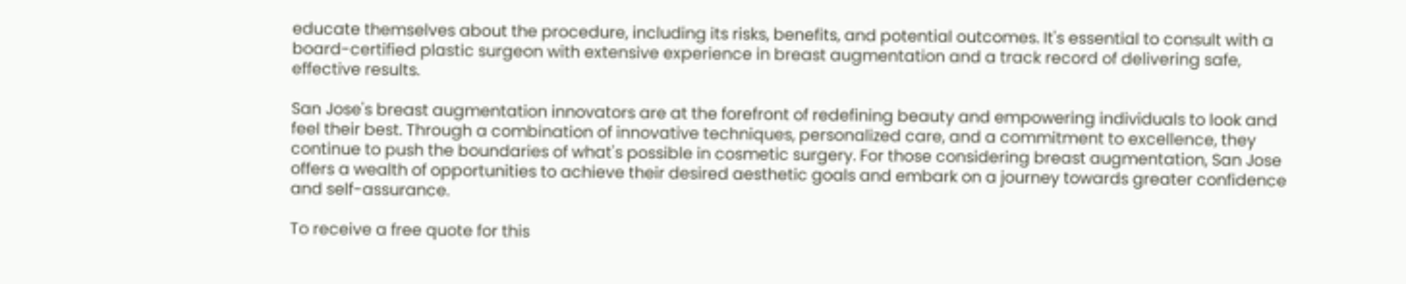educate themselves about the procedure, including its risks, benefits, and potential outcomes. It's essential to consult with a board-certified plastic surgeon with extensive experience in breast augmentation and a track record of delivering safe, effective results.

San Jose's breast augmentation innovators are at the forefront of redefining beauty and empowering individuals to look and feel their best. Through a combination of innovative techniques, personalized care, and a commitment to excellence, they continue to push the boundaries of what's possible in cosmetic surgery. For those considering breast augmentation, San Jose offers a wealth of opportunities to achieve their desired aesthetic goals and embark on a journey towards greater confidence and self-assurance.

To receive a free quote for this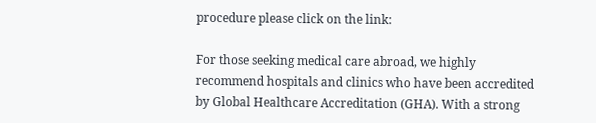procedure please click on the link:

For those seeking medical care abroad, we highly recommend hospitals and clinics who have been accredited by Global Healthcare Accreditation (GHA). With a strong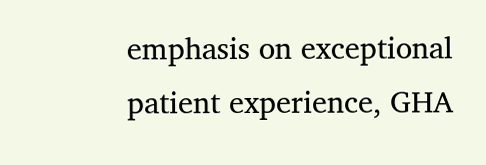emphasis on exceptional patient experience, GHA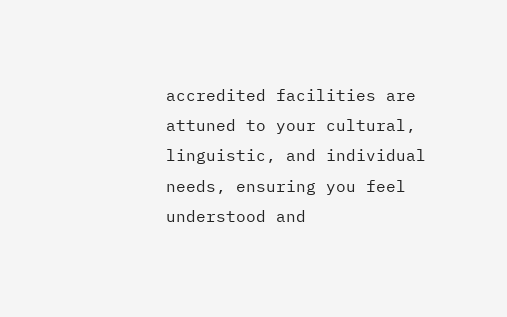accredited facilities are attuned to your cultural, linguistic, and individual needs, ensuring you feel understood and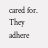cared for. They adhere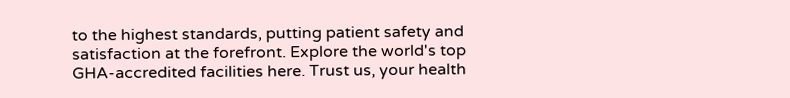to the highest standards, putting patient safety and satisfaction at the forefront. Explore the world's top GHA-accredited facilities here. Trust us, your health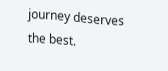journey deserves the best.